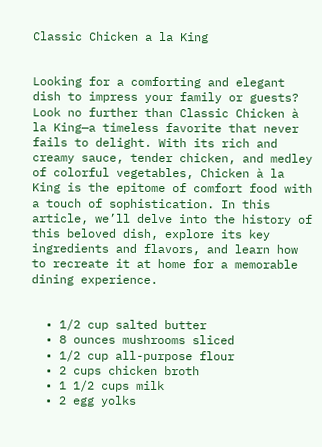Classic Chicken a la King


Looking for a comforting and elegant dish to impress your family or guests? Look no further than Classic Chicken à la King—a timeless favorite that never fails to delight. With its rich and creamy sauce, tender chicken, and medley of colorful vegetables, Chicken à la King is the epitome of comfort food with a touch of sophistication. In this article, we’ll delve into the history of this beloved dish, explore its key ingredients and flavors, and learn how to recreate it at home for a memorable dining experience.


  • 1/2 cup salted butter
  • 8 ounces mushrooms sliced
  • 1/2 cup all-purpose flour
  • 2 cups chicken broth
  • 1 1/2 cups milk
  • 2 egg yolks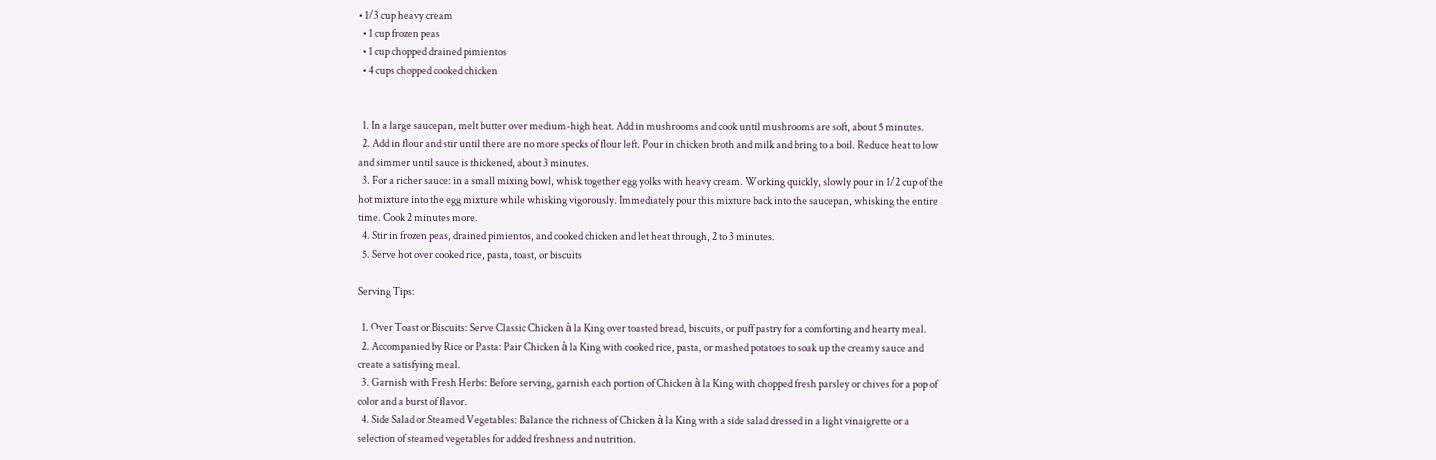• 1/3 cup heavy cream
  • 1 cup frozen peas
  • 1 cup chopped drained pimientos
  • 4 cups chopped cooked chicken


  1. In a large saucepan, melt butter over medium-high heat. Add in mushrooms and cook until mushrooms are soft, about 5 minutes.
  2. Add in flour and stir until there are no more specks of flour left. Pour in chicken broth and milk and bring to a boil. Reduce heat to low and simmer until sauce is thickened, about 3 minutes.
  3. For a richer sauce: in a small mixing bowl, whisk together egg yolks with heavy cream. Working quickly, slowly pour in 1/2 cup of the hot mixture into the egg mixture while whisking vigorously. Immediately pour this mixture back into the saucepan, whisking the entire time. Cook 2 minutes more.
  4. Stir in frozen peas, drained pimientos, and cooked chicken and let heat through, 2 to 3 minutes.
  5. Serve hot over cooked rice, pasta, toast, or biscuits

Serving Tips:

  1. Over Toast or Biscuits: Serve Classic Chicken à la King over toasted bread, biscuits, or puff pastry for a comforting and hearty meal.
  2. Accompanied by Rice or Pasta: Pair Chicken à la King with cooked rice, pasta, or mashed potatoes to soak up the creamy sauce and create a satisfying meal.
  3. Garnish with Fresh Herbs: Before serving, garnish each portion of Chicken à la King with chopped fresh parsley or chives for a pop of color and a burst of flavor.
  4. Side Salad or Steamed Vegetables: Balance the richness of Chicken à la King with a side salad dressed in a light vinaigrette or a selection of steamed vegetables for added freshness and nutrition.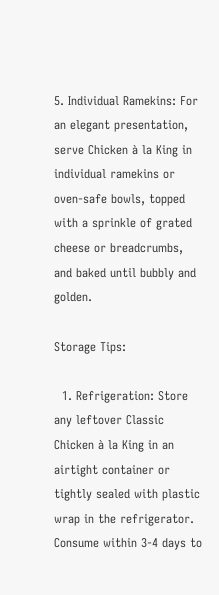5. Individual Ramekins: For an elegant presentation, serve Chicken à la King in individual ramekins or oven-safe bowls, topped with a sprinkle of grated cheese or breadcrumbs, and baked until bubbly and golden.

Storage Tips:

  1. Refrigeration: Store any leftover Classic Chicken à la King in an airtight container or tightly sealed with plastic wrap in the refrigerator. Consume within 3-4 days to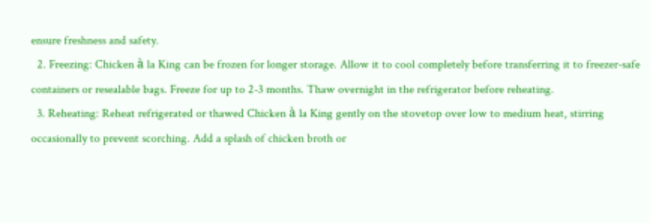ensure freshness and safety.
  2. Freezing: Chicken à la King can be frozen for longer storage. Allow it to cool completely before transferring it to freezer-safe containers or resealable bags. Freeze for up to 2-3 months. Thaw overnight in the refrigerator before reheating.
  3. Reheating: Reheat refrigerated or thawed Chicken à la King gently on the stovetop over low to medium heat, stirring occasionally to prevent scorching. Add a splash of chicken broth or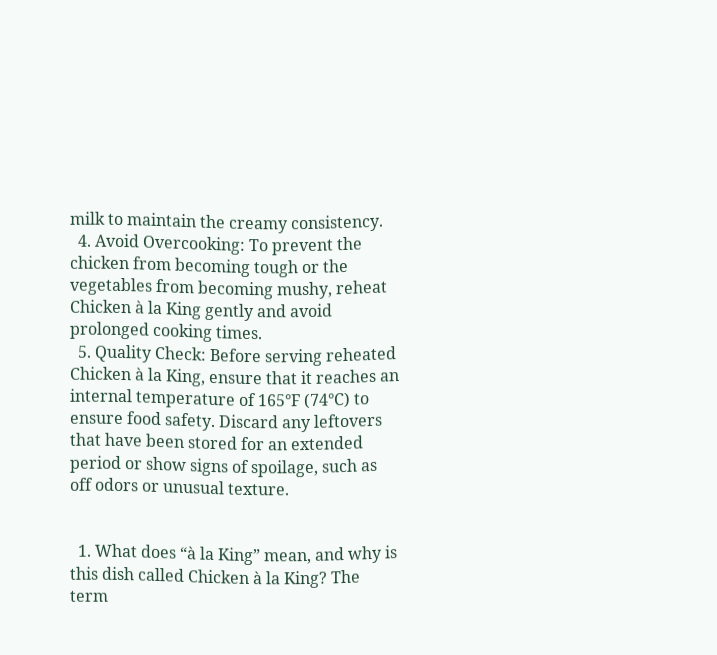milk to maintain the creamy consistency.
  4. Avoid Overcooking: To prevent the chicken from becoming tough or the vegetables from becoming mushy, reheat Chicken à la King gently and avoid prolonged cooking times.
  5. Quality Check: Before serving reheated Chicken à la King, ensure that it reaches an internal temperature of 165°F (74°C) to ensure food safety. Discard any leftovers that have been stored for an extended period or show signs of spoilage, such as off odors or unusual texture.


  1. What does “à la King” mean, and why is this dish called Chicken à la King? The term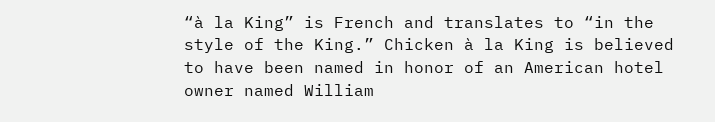“à la King” is French and translates to “in the style of the King.” Chicken à la King is believed to have been named in honor of an American hotel owner named William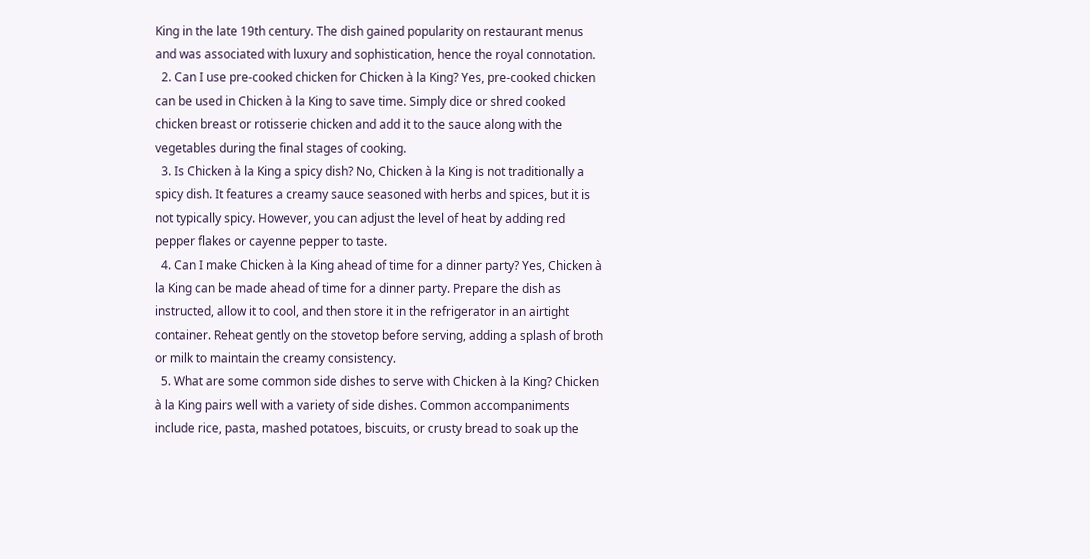King in the late 19th century. The dish gained popularity on restaurant menus and was associated with luxury and sophistication, hence the royal connotation.
  2. Can I use pre-cooked chicken for Chicken à la King? Yes, pre-cooked chicken can be used in Chicken à la King to save time. Simply dice or shred cooked chicken breast or rotisserie chicken and add it to the sauce along with the vegetables during the final stages of cooking.
  3. Is Chicken à la King a spicy dish? No, Chicken à la King is not traditionally a spicy dish. It features a creamy sauce seasoned with herbs and spices, but it is not typically spicy. However, you can adjust the level of heat by adding red pepper flakes or cayenne pepper to taste.
  4. Can I make Chicken à la King ahead of time for a dinner party? Yes, Chicken à la King can be made ahead of time for a dinner party. Prepare the dish as instructed, allow it to cool, and then store it in the refrigerator in an airtight container. Reheat gently on the stovetop before serving, adding a splash of broth or milk to maintain the creamy consistency.
  5. What are some common side dishes to serve with Chicken à la King? Chicken à la King pairs well with a variety of side dishes. Common accompaniments include rice, pasta, mashed potatoes, biscuits, or crusty bread to soak up the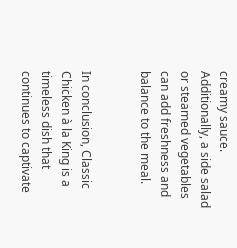creamy sauce. Additionally, a side salad or steamed vegetables can add freshness and balance to the meal.


In conclusion, Classic Chicken à la King is a timeless dish that continues to captivate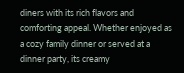diners with its rich flavors and comforting appeal. Whether enjoyed as a cozy family dinner or served at a dinner party, its creamy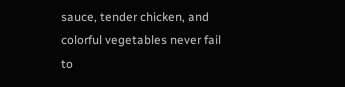sauce, tender chicken, and colorful vegetables never fail to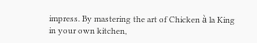impress. By mastering the art of Chicken à la King in your own kitchen,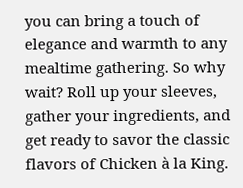you can bring a touch of elegance and warmth to any mealtime gathering. So why wait? Roll up your sleeves, gather your ingredients, and get ready to savor the classic flavors of Chicken à la King.